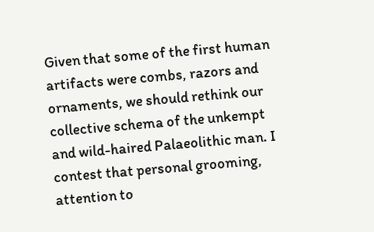Given that some of the first human artifacts were combs, razors and ornaments, we should rethink our collective schema of the unkempt and wild-haired Palaeolithic man. I contest that personal grooming, attention to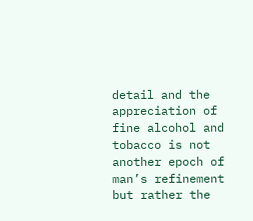detail and the appreciation of fine alcohol and tobacco is not another epoch of man’s refinement but rather the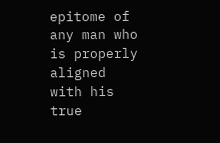epitome of any man who is properly aligned with his true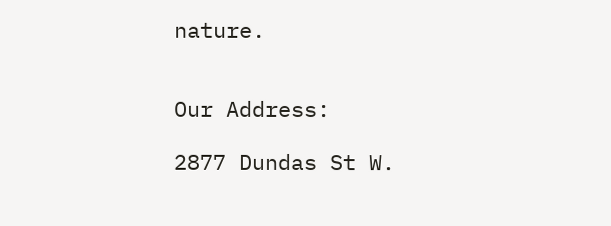nature.


Our Address:

2877 Dundas St W.